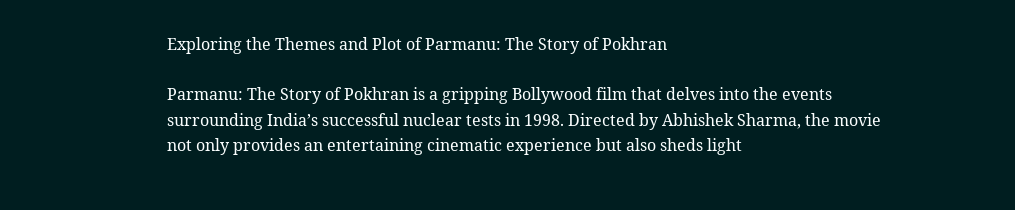Exploring the Themes and Plot of Parmanu: The Story of Pokhran

Parmanu: The Story of Pokhran is a gripping Bollywood film that delves into the events surrounding India’s successful nuclear tests in 1998. Directed by Abhishek Sharma, the movie not only provides an entertaining cinematic experience but also sheds light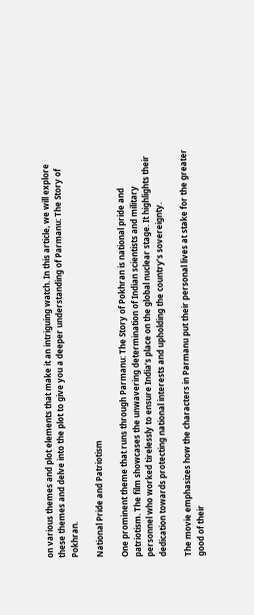on various themes and plot elements that make it an intriguing watch. In this article, we will explore these themes and delve into the plot to give you a deeper understanding of Parmanu: The Story of Pokhran.

National Pride and Patriotism

One prominent theme that runs through Parmanu: The Story of Pokhran is national pride and patriotism. The film showcases the unwavering determination of Indian scientists and military personnel who worked tirelessly to ensure India’s place on the global nuclear stage. It highlights their dedication towards protecting national interests and upholding the country’s sovereignty.

The movie emphasizes how the characters in Parmanu put their personal lives at stake for the greater good of their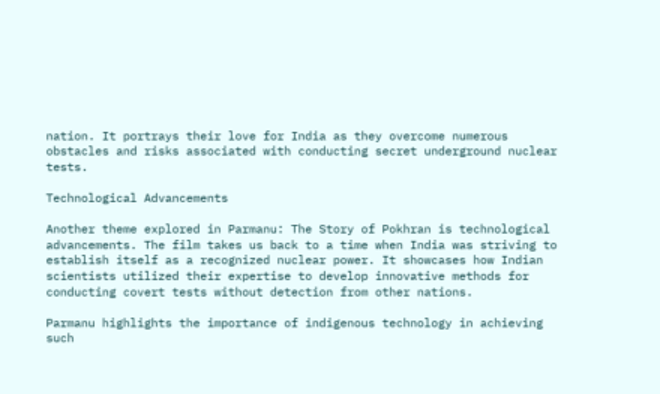nation. It portrays their love for India as they overcome numerous obstacles and risks associated with conducting secret underground nuclear tests.

Technological Advancements

Another theme explored in Parmanu: The Story of Pokhran is technological advancements. The film takes us back to a time when India was striving to establish itself as a recognized nuclear power. It showcases how Indian scientists utilized their expertise to develop innovative methods for conducting covert tests without detection from other nations.

Parmanu highlights the importance of indigenous technology in achieving such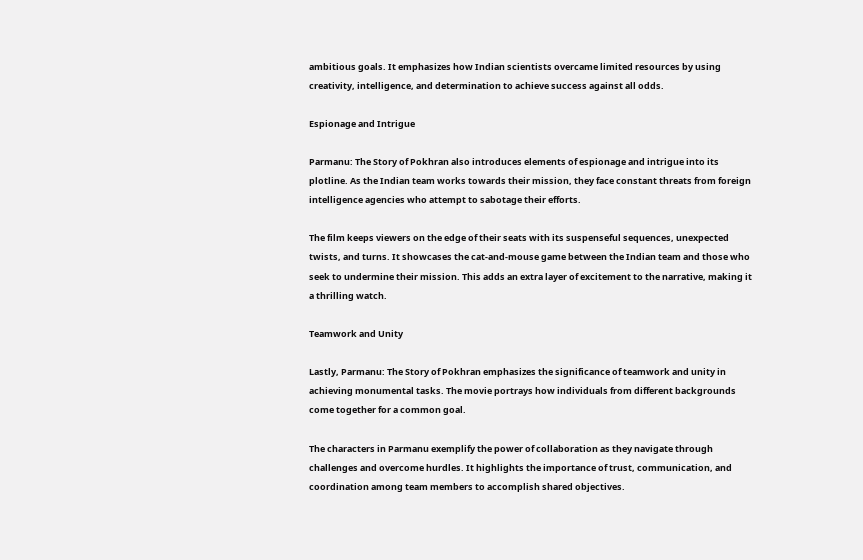ambitious goals. It emphasizes how Indian scientists overcame limited resources by using creativity, intelligence, and determination to achieve success against all odds.

Espionage and Intrigue

Parmanu: The Story of Pokhran also introduces elements of espionage and intrigue into its plotline. As the Indian team works towards their mission, they face constant threats from foreign intelligence agencies who attempt to sabotage their efforts.

The film keeps viewers on the edge of their seats with its suspenseful sequences, unexpected twists, and turns. It showcases the cat-and-mouse game between the Indian team and those who seek to undermine their mission. This adds an extra layer of excitement to the narrative, making it a thrilling watch.

Teamwork and Unity

Lastly, Parmanu: The Story of Pokhran emphasizes the significance of teamwork and unity in achieving monumental tasks. The movie portrays how individuals from different backgrounds come together for a common goal.

The characters in Parmanu exemplify the power of collaboration as they navigate through challenges and overcome hurdles. It highlights the importance of trust, communication, and coordination among team members to accomplish shared objectives.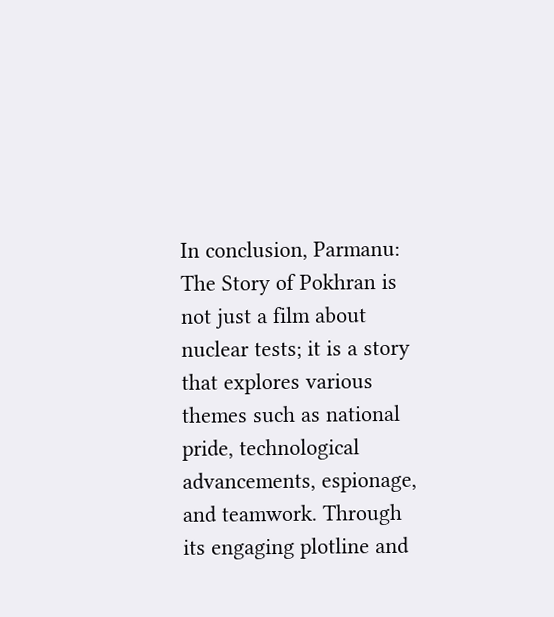In conclusion, Parmanu: The Story of Pokhran is not just a film about nuclear tests; it is a story that explores various themes such as national pride, technological advancements, espionage, and teamwork. Through its engaging plotline and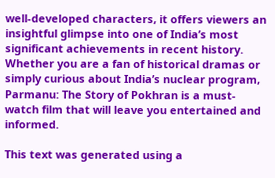well-developed characters, it offers viewers an insightful glimpse into one of India’s most significant achievements in recent history. Whether you are a fan of historical dramas or simply curious about India’s nuclear program, Parmanu: The Story of Pokhran is a must-watch film that will leave you entertained and informed.

This text was generated using a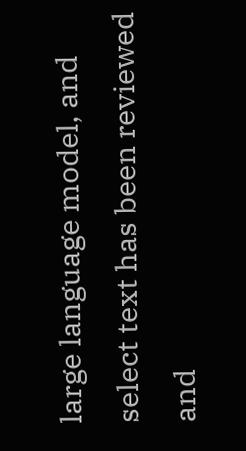large language model, and select text has been reviewed and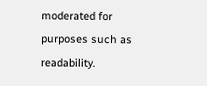moderated for purposes such as readability.